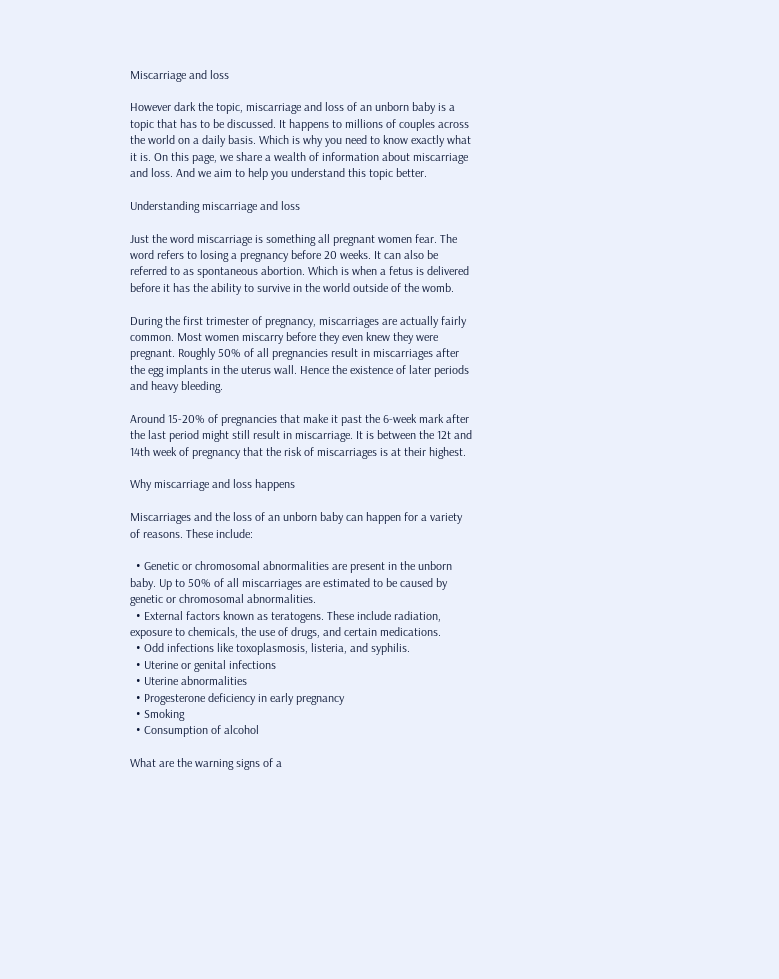Miscarriage and loss

However dark the topic, miscarriage and loss of an unborn baby is a topic that has to be discussed. It happens to millions of couples across the world on a daily basis. Which is why you need to know exactly what it is. On this page, we share a wealth of information about miscarriage and loss. And we aim to help you understand this topic better.

Understanding miscarriage and loss

Just the word miscarriage is something all pregnant women fear. The word refers to losing a pregnancy before 20 weeks. It can also be referred to as spontaneous abortion. Which is when a fetus is delivered before it has the ability to survive in the world outside of the womb.

During the first trimester of pregnancy, miscarriages are actually fairly common. Most women miscarry before they even knew they were pregnant. Roughly 50% of all pregnancies result in miscarriages after the egg implants in the uterus wall. Hence the existence of later periods and heavy bleeding.

Around 15-20% of pregnancies that make it past the 6-week mark after the last period might still result in miscarriage. It is between the 12t and 14th week of pregnancy that the risk of miscarriages is at their highest.

Why miscarriage and loss happens

Miscarriages and the loss of an unborn baby can happen for a variety of reasons. These include:

  • Genetic or chromosomal abnormalities are present in the unborn baby. Up to 50% of all miscarriages are estimated to be caused by genetic or chromosomal abnormalities.
  • External factors known as teratogens. These include radiation, exposure to chemicals, the use of drugs, and certain medications.
  • Odd infections like toxoplasmosis, listeria, and syphilis.
  • Uterine or genital infections
  • Uterine abnormalities
  • Progesterone deficiency in early pregnancy
  • Smoking
  • Consumption of alcohol

What are the warning signs of a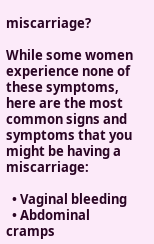miscarriage?

While some women experience none of these symptoms, here are the most common signs and symptoms that you might be having a miscarriage:

  • Vaginal bleeding
  • Abdominal cramps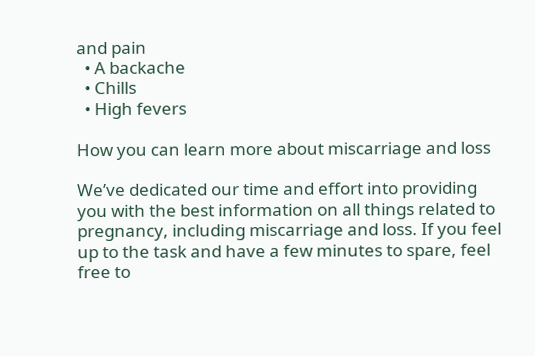and pain
  • A backache
  • Chills
  • High fevers

How you can learn more about miscarriage and loss

We’ve dedicated our time and effort into providing you with the best information on all things related to pregnancy, including miscarriage and loss. If you feel up to the task and have a few minutes to spare, feel free to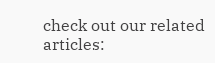check out our related articles: